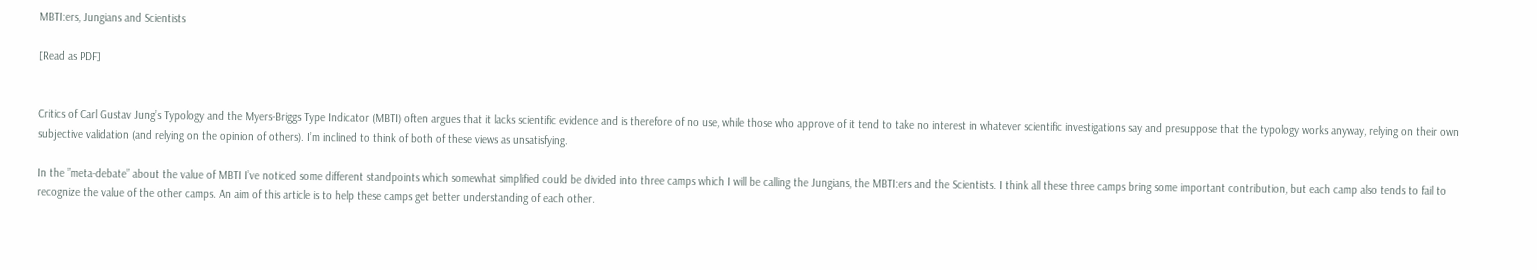MBTI:ers, Jungians and Scientists

[Read as PDF]


Critics of Carl Gustav Jung’s Typology and the Myers-Briggs Type Indicator (MBTI) often argues that it lacks scientific evidence and is therefore of no use, while those who approve of it tend to take no interest in whatever scientific investigations say and presuppose that the typology works anyway, relying on their own subjective validation (and relying on the opinion of others). I’m inclined to think of both of these views as unsatisfying.

In the ”meta-debate” about the value of MBTI I’ve noticed some different standpoints which somewhat simplified could be divided into three camps which I will be calling the Jungians, the MBTI:ers and the Scientists. I think all these three camps bring some important contribution, but each camp also tends to fail to recognize the value of the other camps. An aim of this article is to help these camps get better understanding of each other.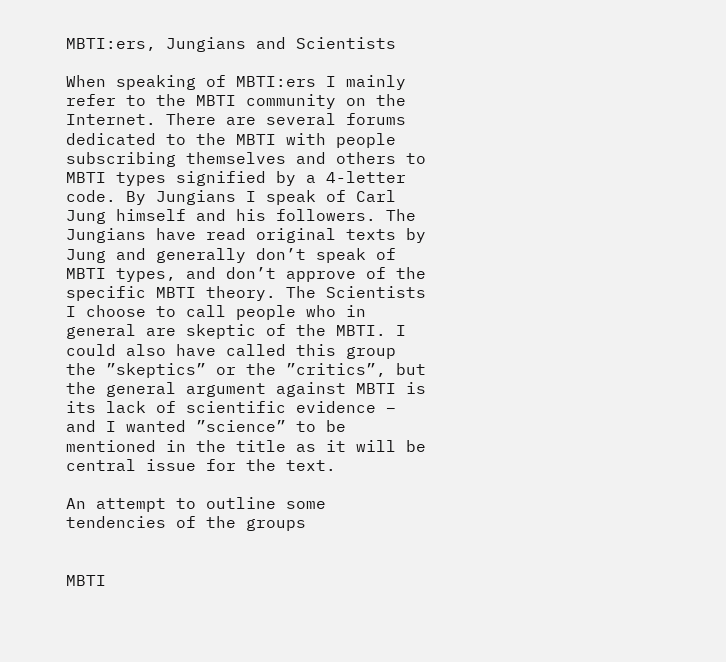MBTI:ers, Jungians and Scientists

When speaking of MBTI:ers I mainly refer to the MBTI community on the Internet. There are several forums dedicated to the MBTI with people subscribing themselves and others to MBTI types signified by a 4-letter code. By Jungians I speak of Carl Jung himself and his followers. The Jungians have read original texts by Jung and generally don’t speak of MBTI types, and don’t approve of the specific MBTI theory. The Scientists I choose to call people who in general are skeptic of the MBTI. I could also have called this group the ”skeptics” or the ”critics”, but the general argument against MBTI is its lack of scientific evidence – and I wanted ”science” to be mentioned in the title as it will be central issue for the text.

An attempt to outline some tendencies of the groups


MBTI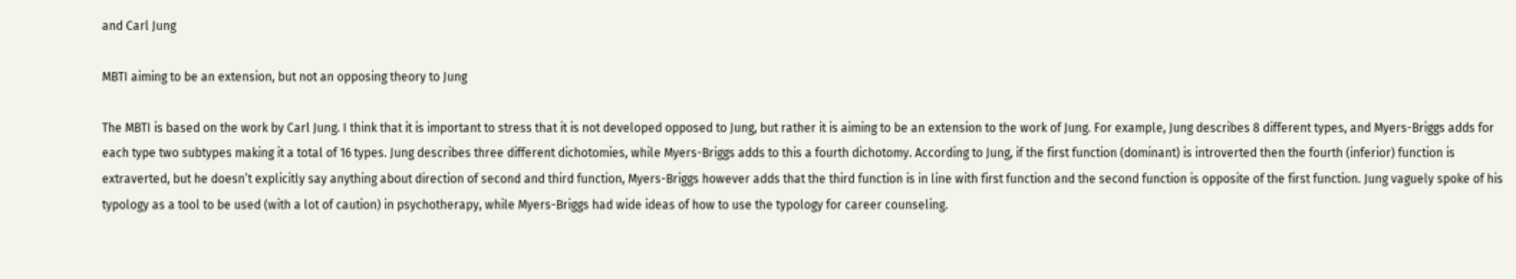and Carl Jung

MBTI aiming to be an extension, but not an opposing theory to Jung

The MBTI is based on the work by Carl Jung. I think that it is important to stress that it is not developed opposed to Jung, but rather it is aiming to be an extension to the work of Jung. For example, Jung describes 8 different types, and Myers-Briggs adds for each type two subtypes making it a total of 16 types. Jung describes three different dichotomies, while Myers-Briggs adds to this a fourth dichotomy. According to Jung, if the first function (dominant) is introverted then the fourth (inferior) function is extraverted, but he doesn’t explicitly say anything about direction of second and third function, Myers-Briggs however adds that the third function is in line with first function and the second function is opposite of the first function. Jung vaguely spoke of his typology as a tool to be used (with a lot of caution) in psychotherapy, while Myers-Briggs had wide ideas of how to use the typology for career counseling.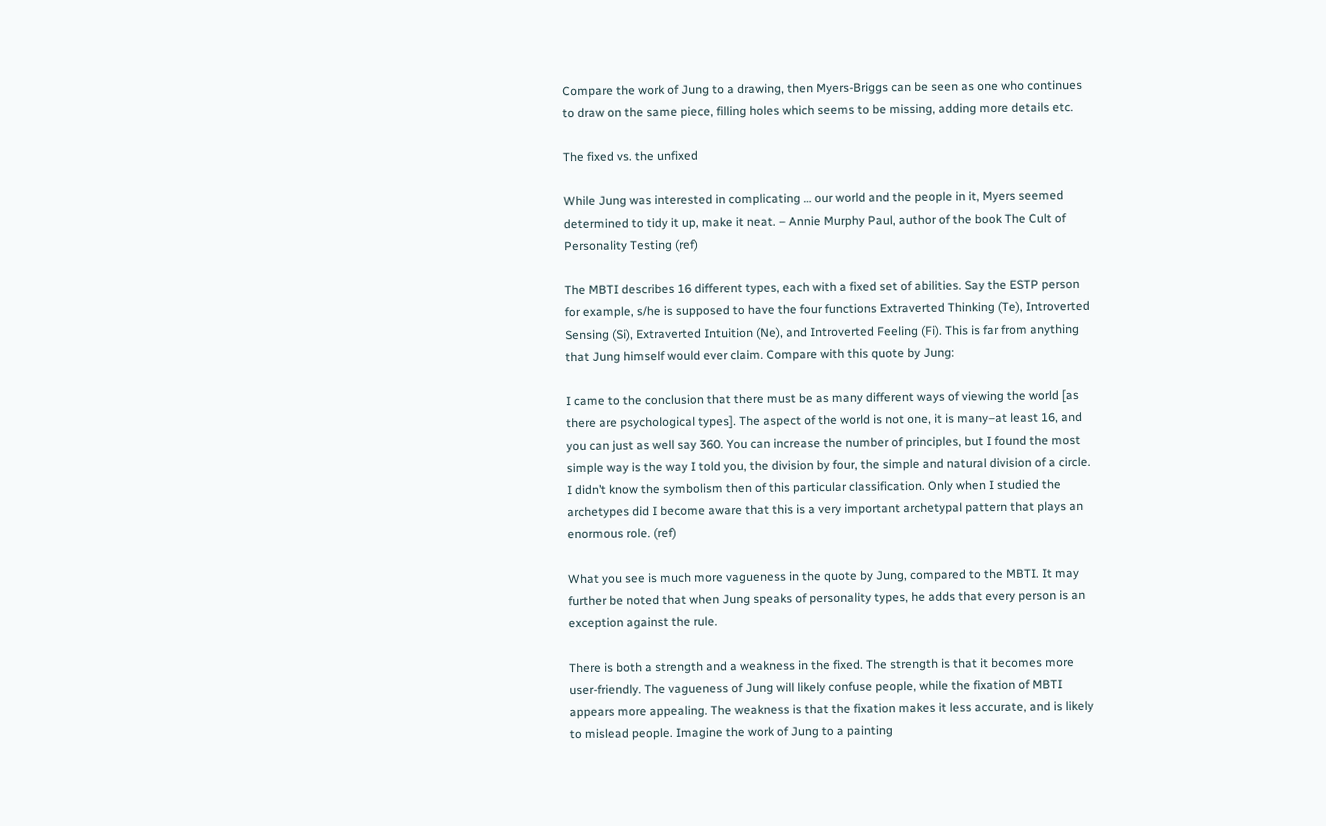Compare the work of Jung to a drawing, then Myers-Briggs can be seen as one who continues to draw on the same piece, filling holes which seems to be missing, adding more details etc.

The fixed vs. the unfixed

While Jung was interested in complicating … our world and the people in it, Myers seemed determined to tidy it up, make it neat. – Annie Murphy Paul, author of the book The Cult of Personality Testing (ref)

The MBTI describes 16 different types, each with a fixed set of abilities. Say the ESTP person for example, s/he is supposed to have the four functions Extraverted Thinking (Te), Introverted Sensing (Si), Extraverted Intuition (Ne), and Introverted Feeling (Fi). This is far from anything that Jung himself would ever claim. Compare with this quote by Jung:

I came to the conclusion that there must be as many different ways of viewing the world [as there are psychological types]. The aspect of the world is not one, it is many–at least 16, and you can just as well say 360. You can increase the number of principles, but I found the most simple way is the way I told you, the division by four, the simple and natural division of a circle. I didn’t know the symbolism then of this particular classification. Only when I studied the archetypes did I become aware that this is a very important archetypal pattern that plays an enormous role. (ref)

What you see is much more vagueness in the quote by Jung, compared to the MBTI. It may further be noted that when Jung speaks of personality types, he adds that every person is an exception against the rule.

There is both a strength and a weakness in the fixed. The strength is that it becomes more user-friendly. The vagueness of Jung will likely confuse people, while the fixation of MBTI appears more appealing. The weakness is that the fixation makes it less accurate, and is likely to mislead people. Imagine the work of Jung to a painting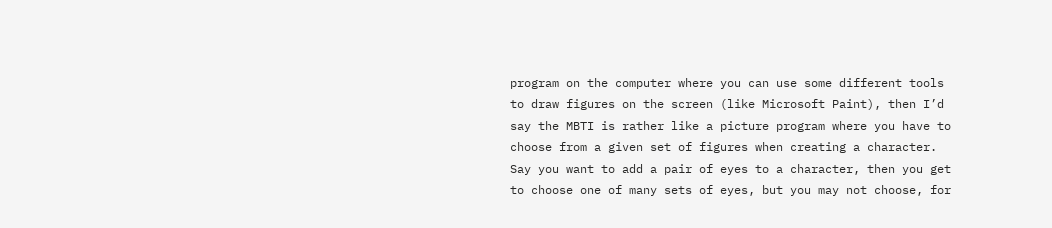program on the computer where you can use some different tools to draw figures on the screen (like Microsoft Paint), then I’d say the MBTI is rather like a picture program where you have to choose from a given set of figures when creating a character. Say you want to add a pair of eyes to a character, then you get to choose one of many sets of eyes, but you may not choose, for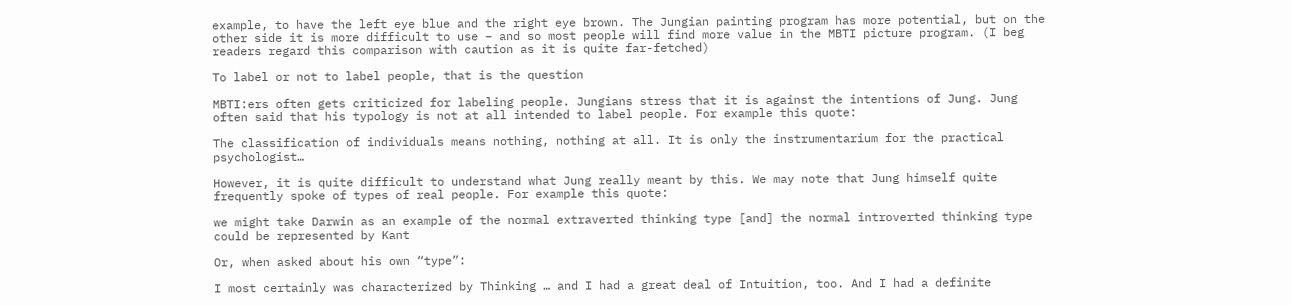example, to have the left eye blue and the right eye brown. The Jungian painting program has more potential, but on the other side it is more difficult to use – and so most people will find more value in the MBTI picture program. (I beg readers regard this comparison with caution as it is quite far-fetched)

To label or not to label people, that is the question

MBTI:ers often gets criticized for labeling people. Jungians stress that it is against the intentions of Jung. Jung often said that his typology is not at all intended to label people. For example this quote:

The classification of individuals means nothing, nothing at all. It is only the instrumentarium for the practical psychologist…

However, it is quite difficult to understand what Jung really meant by this. We may note that Jung himself quite frequently spoke of types of real people. For example this quote:

we might take Darwin as an example of the normal extraverted thinking type [and] the normal introverted thinking type could be represented by Kant

Or, when asked about his own “type”:

I most certainly was characterized by Thinking … and I had a great deal of Intuition, too. And I had a definite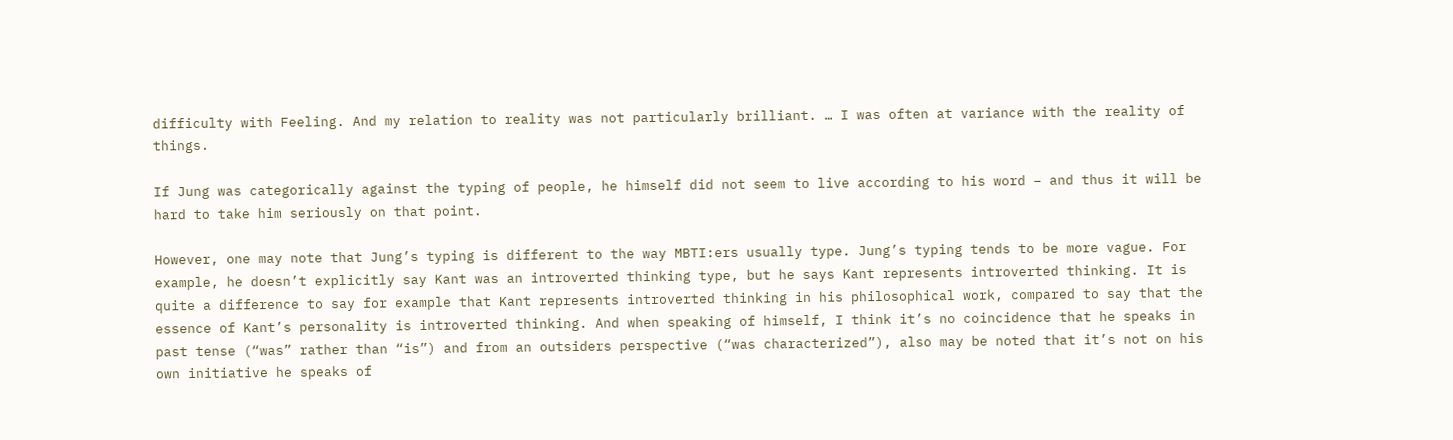difficulty with Feeling. And my relation to reality was not particularly brilliant. … I was often at variance with the reality of things.

If Jung was categorically against the typing of people, he himself did not seem to live according to his word – and thus it will be hard to take him seriously on that point.

However, one may note that Jung’s typing is different to the way MBTI:ers usually type. Jung’s typing tends to be more vague. For example, he doesn’t explicitly say Kant was an introverted thinking type, but he says Kant represents introverted thinking. It is quite a difference to say for example that Kant represents introverted thinking in his philosophical work, compared to say that the essence of Kant’s personality is introverted thinking. And when speaking of himself, I think it’s no coincidence that he speaks in past tense (“was” rather than “is”) and from an outsiders perspective (“was characterized”), also may be noted that it’s not on his own initiative he speaks of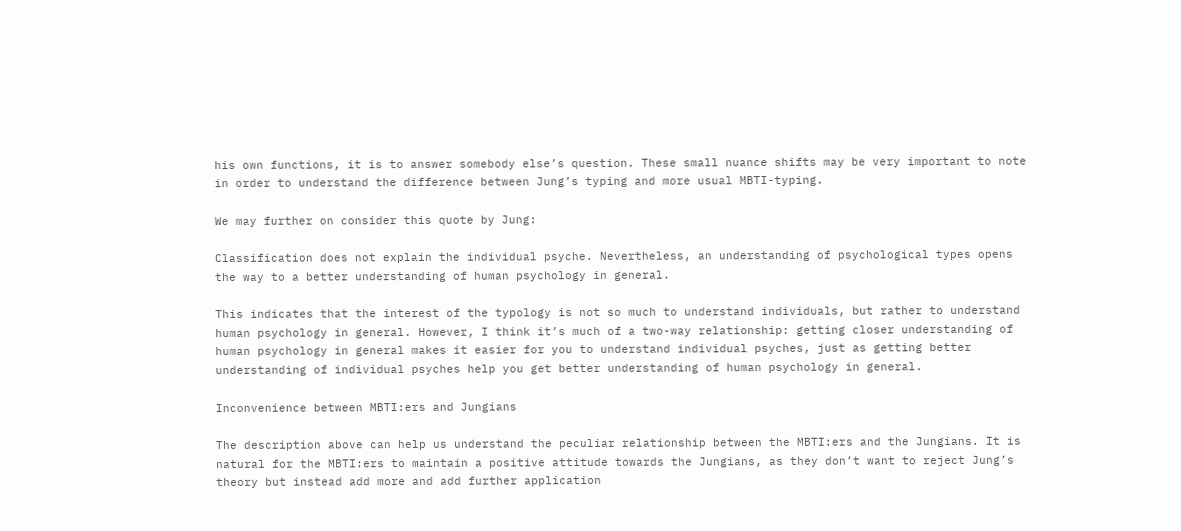his own functions, it is to answer somebody else’s question. These small nuance shifts may be very important to note in order to understand the difference between Jung’s typing and more usual MBTI-typing.

We may further on consider this quote by Jung:

Classification does not explain the individual psyche. Nevertheless, an understanding of psychological types opens the way to a better understanding of human psychology in general.

This indicates that the interest of the typology is not so much to understand individuals, but rather to understand human psychology in general. However, I think it’s much of a two-way relationship: getting closer understanding of human psychology in general makes it easier for you to understand individual psyches, just as getting better understanding of individual psyches help you get better understanding of human psychology in general.

Inconvenience between MBTI:ers and Jungians

The description above can help us understand the peculiar relationship between the MBTI:ers and the Jungians. It is natural for the MBTI:ers to maintain a positive attitude towards the Jungians, as they don’t want to reject Jung’s theory but instead add more and add further application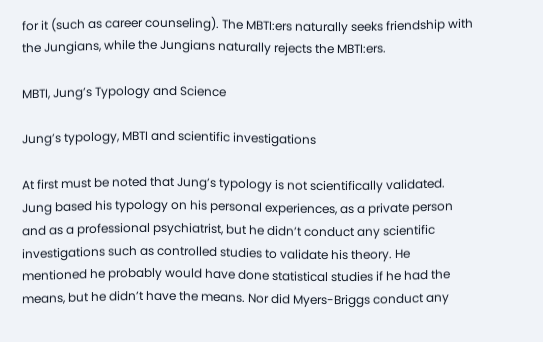for it (such as career counseling). The MBTI:ers naturally seeks friendship with the Jungians, while the Jungians naturally rejects the MBTI:ers.

MBTI, Jung’s Typology and Science

Jung’s typology, MBTI and scientific investigations

At first must be noted that Jung’s typology is not scientifically validated. Jung based his typology on his personal experiences, as a private person and as a professional psychiatrist, but he didn’t conduct any scientific investigations such as controlled studies to validate his theory. He mentioned he probably would have done statistical studies if he had the means, but he didn’t have the means. Nor did Myers-Briggs conduct any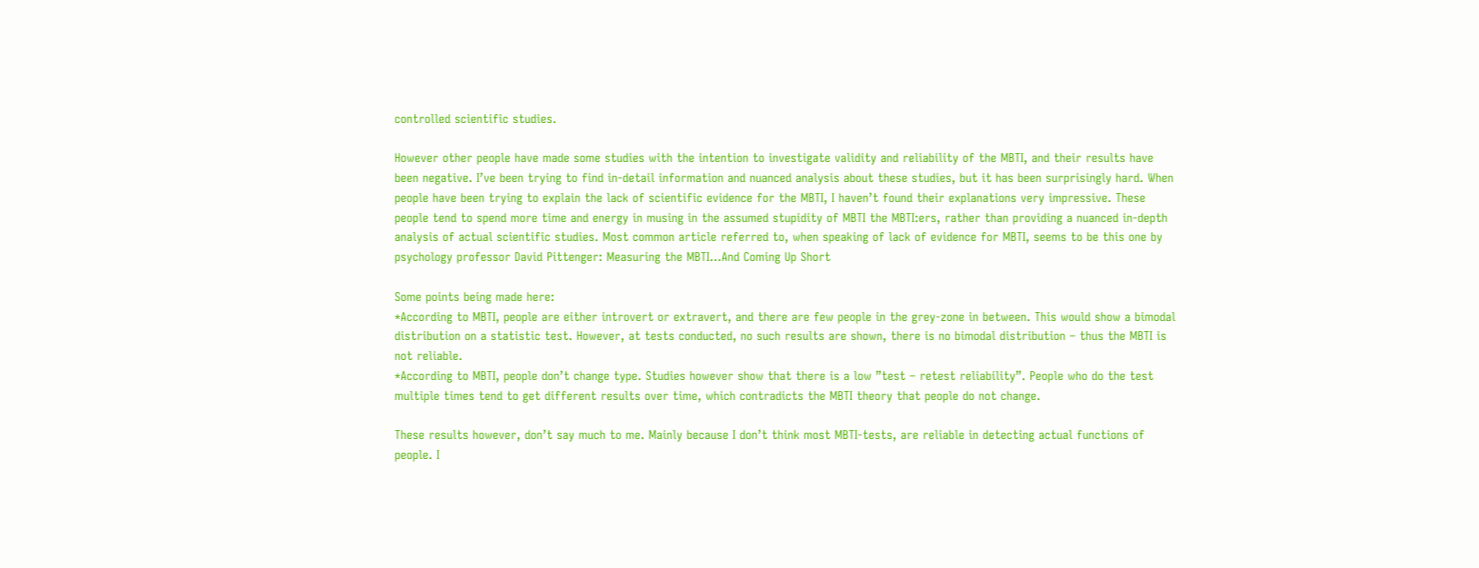controlled scientific studies.

However other people have made some studies with the intention to investigate validity and reliability of the MBTI, and their results have been negative. I’ve been trying to find in-detail information and nuanced analysis about these studies, but it has been surprisingly hard. When people have been trying to explain the lack of scientific evidence for the MBTI, I haven’t found their explanations very impressive. These people tend to spend more time and energy in musing in the assumed stupidity of MBTI the MBTI:ers, rather than providing a nuanced in-depth analysis of actual scientific studies. Most common article referred to, when speaking of lack of evidence for MBTI, seems to be this one by psychology professor David Pittenger: Measuring the MBTI…And Coming Up Short

Some points being made here:
*According to MBTI, people are either introvert or extravert, and there are few people in the grey-zone in between. This would show a bimodal distribution on a statistic test. However, at tests conducted, no such results are shown, there is no bimodal distribution – thus the MBTI is not reliable.
*According to MBTI, people don’t change type. Studies however show that there is a low ”test – retest reliability”. People who do the test multiple times tend to get different results over time, which contradicts the MBTI theory that people do not change.

These results however, don’t say much to me. Mainly because I don’t think most MBTI-tests, are reliable in detecting actual functions of people. I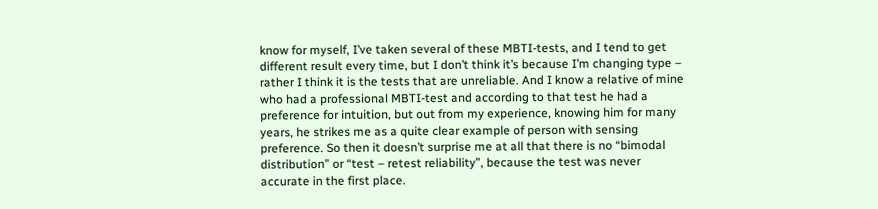know for myself, I’ve taken several of these MBTI-tests, and I tend to get different result every time, but I don’t think it’s because I’m changing type – rather I think it is the tests that are unreliable. And I know a relative of mine who had a professional MBTI-test and according to that test he had a preference for intuition, but out from my experience, knowing him for many years, he strikes me as a quite clear example of person with sensing preference. So then it doesn’t surprise me at all that there is no “bimodal distribution” or “test – retest reliability”, because the test was never accurate in the first place.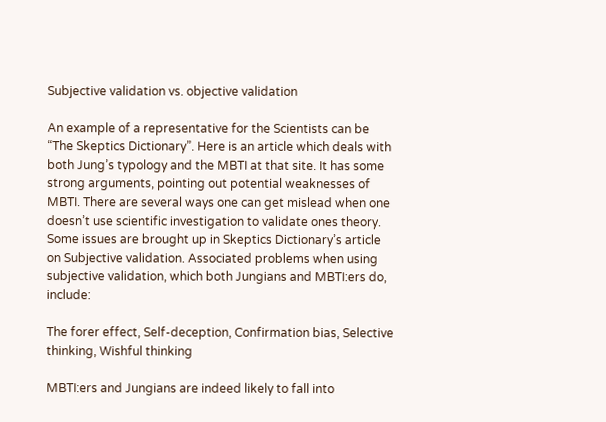Subjective validation vs. objective validation

An example of a representative for the Scientists can be “The Skeptics Dictionary”. Here is an article which deals with both Jung’s typology and the MBTI at that site. It has some strong arguments, pointing out potential weaknesses of MBTI. There are several ways one can get mislead when one doesn’t use scientific investigation to validate ones theory. Some issues are brought up in Skeptics Dictionary’s article on Subjective validation. Associated problems when using subjective validation, which both Jungians and MBTI:ers do, include:

The forer effect, Self-deception, Confirmation bias, Selective thinking, Wishful thinking

MBTI:ers and Jungians are indeed likely to fall into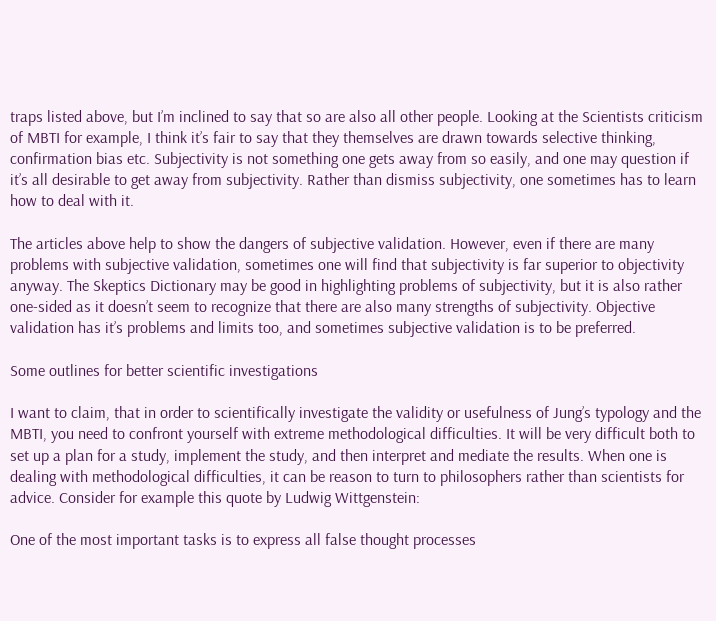traps listed above, but I’m inclined to say that so are also all other people. Looking at the Scientists criticism of MBTI for example, I think it’s fair to say that they themselves are drawn towards selective thinking, confirmation bias etc. Subjectivity is not something one gets away from so easily, and one may question if it’s all desirable to get away from subjectivity. Rather than dismiss subjectivity, one sometimes has to learn how to deal with it.

The articles above help to show the dangers of subjective validation. However, even if there are many problems with subjective validation, sometimes one will find that subjectivity is far superior to objectivity anyway. The Skeptics Dictionary may be good in highlighting problems of subjectivity, but it is also rather one-sided as it doesn’t seem to recognize that there are also many strengths of subjectivity. Objective validation has it’s problems and limits too, and sometimes subjective validation is to be preferred.

Some outlines for better scientific investigations

I want to claim, that in order to scientifically investigate the validity or usefulness of Jung’s typology and the MBTI, you need to confront yourself with extreme methodological difficulties. It will be very difficult both to set up a plan for a study, implement the study, and then interpret and mediate the results. When one is dealing with methodological difficulties, it can be reason to turn to philosophers rather than scientists for advice. Consider for example this quote by Ludwig Wittgenstein:

One of the most important tasks is to express all false thought processes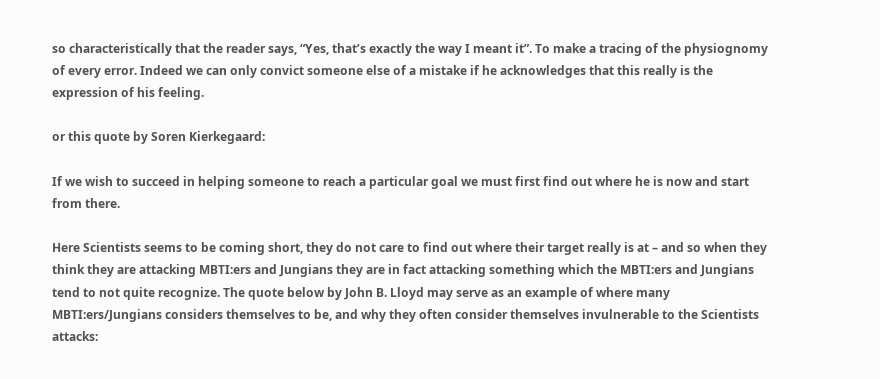so characteristically that the reader says, “Yes, that’s exactly the way I meant it”. To make a tracing of the physiognomy of every error. Indeed we can only convict someone else of a mistake if he acknowledges that this really is the expression of his feeling.

or this quote by Soren Kierkegaard:

If we wish to succeed in helping someone to reach a particular goal we must first find out where he is now and start from there.

Here Scientists seems to be coming short, they do not care to find out where their target really is at – and so when they think they are attacking MBTI:ers and Jungians they are in fact attacking something which the MBTI:ers and Jungians tend to not quite recognize. The quote below by John B. Lloyd may serve as an example of where many MBTI:ers/Jungians considers themselves to be, and why they often consider themselves invulnerable to the Scientists attacks: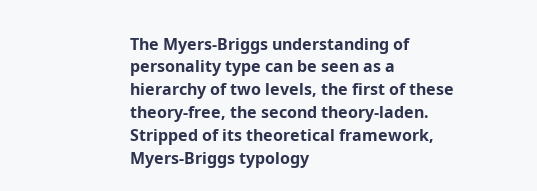The Myers-Briggs understanding of personality type can be seen as a hierarchy of two levels, the first of these theory-free, the second theory-laden. Stripped of its theoretical framework, Myers-Briggs typology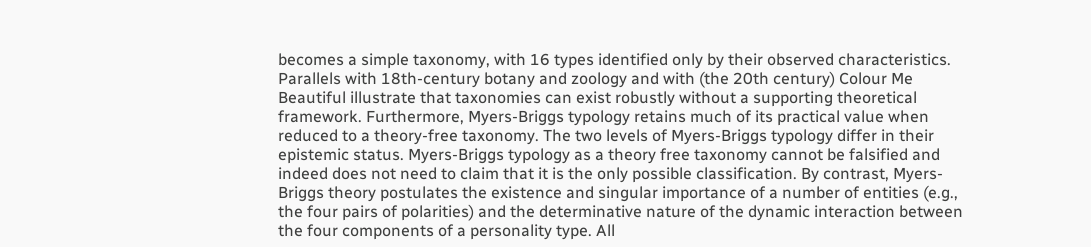becomes a simple taxonomy, with 16 types identified only by their observed characteristics. Parallels with 18th-century botany and zoology and with (the 20th century) Colour Me Beautiful illustrate that taxonomies can exist robustly without a supporting theoretical framework. Furthermore, Myers-Briggs typology retains much of its practical value when reduced to a theory-free taxonomy. The two levels of Myers-Briggs typology differ in their epistemic status. Myers-Briggs typology as a theory free taxonomy cannot be falsified and indeed does not need to claim that it is the only possible classification. By contrast, Myers-Briggs theory postulates the existence and singular importance of a number of entities (e.g., the four pairs of polarities) and the determinative nature of the dynamic interaction between the four components of a personality type. All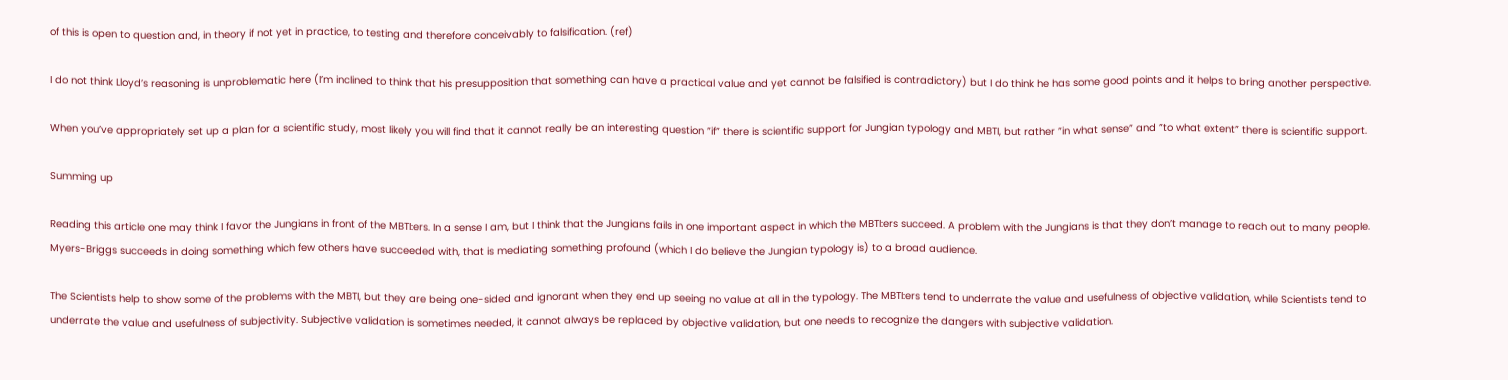of this is open to question and, in theory if not yet in practice, to testing and therefore conceivably to falsification. (ref)

I do not think Lloyd’s reasoning is unproblematic here (I’m inclined to think that his presupposition that something can have a practical value and yet cannot be falsified is contradictory) but I do think he has some good points and it helps to bring another perspective.

When you’ve appropriately set up a plan for a scientific study, most likely you will find that it cannot really be an interesting question ”if” there is scientific support for Jungian typology and MBTI, but rather ”in what sense” and ”to what extent” there is scientific support.

Summing up

Reading this article one may think I favor the Jungians in front of the MBTI:ers. In a sense I am, but I think that the Jungians fails in one important aspect in which the MBTI:ers succeed. A problem with the Jungians is that they don’t manage to reach out to many people. Myers-Briggs succeeds in doing something which few others have succeeded with, that is mediating something profound (which I do believe the Jungian typology is) to a broad audience.

The Scientists help to show some of the problems with the MBTI, but they are being one-sided and ignorant when they end up seeing no value at all in the typology. The MBTI:ers tend to underrate the value and usefulness of objective validation, while Scientists tend to underrate the value and usefulness of subjectivity. Subjective validation is sometimes needed, it cannot always be replaced by objective validation, but one needs to recognize the dangers with subjective validation.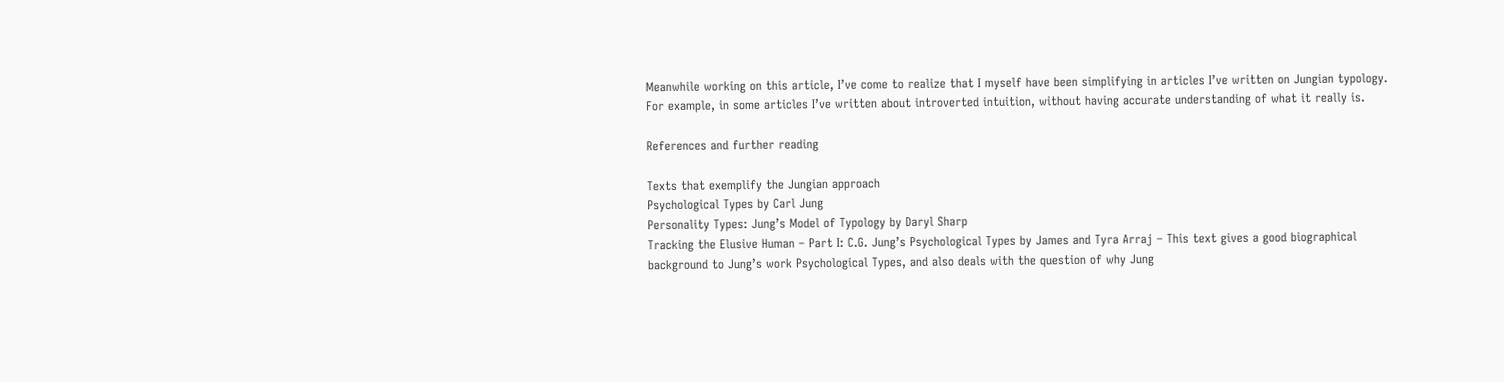Meanwhile working on this article, I’ve come to realize that I myself have been simplifying in articles I’ve written on Jungian typology. For example, in some articles I’ve written about introverted intuition, without having accurate understanding of what it really is.

References and further reading

Texts that exemplify the Jungian approach
Psychological Types by Carl Jung
Personality Types: Jung’s Model of Typology by Daryl Sharp
Tracking the Elusive Human – Part I: C.G. Jung’s Psychological Types by James and Tyra Arraj – This text gives a good biographical background to Jung’s work Psychological Types, and also deals with the question of why Jung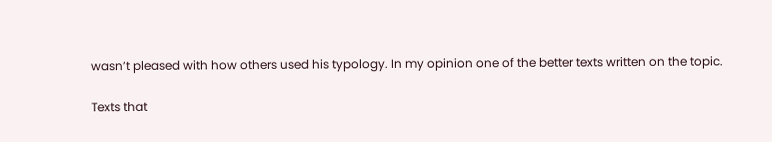wasn’t pleased with how others used his typology. In my opinion one of the better texts written on the topic.

Texts that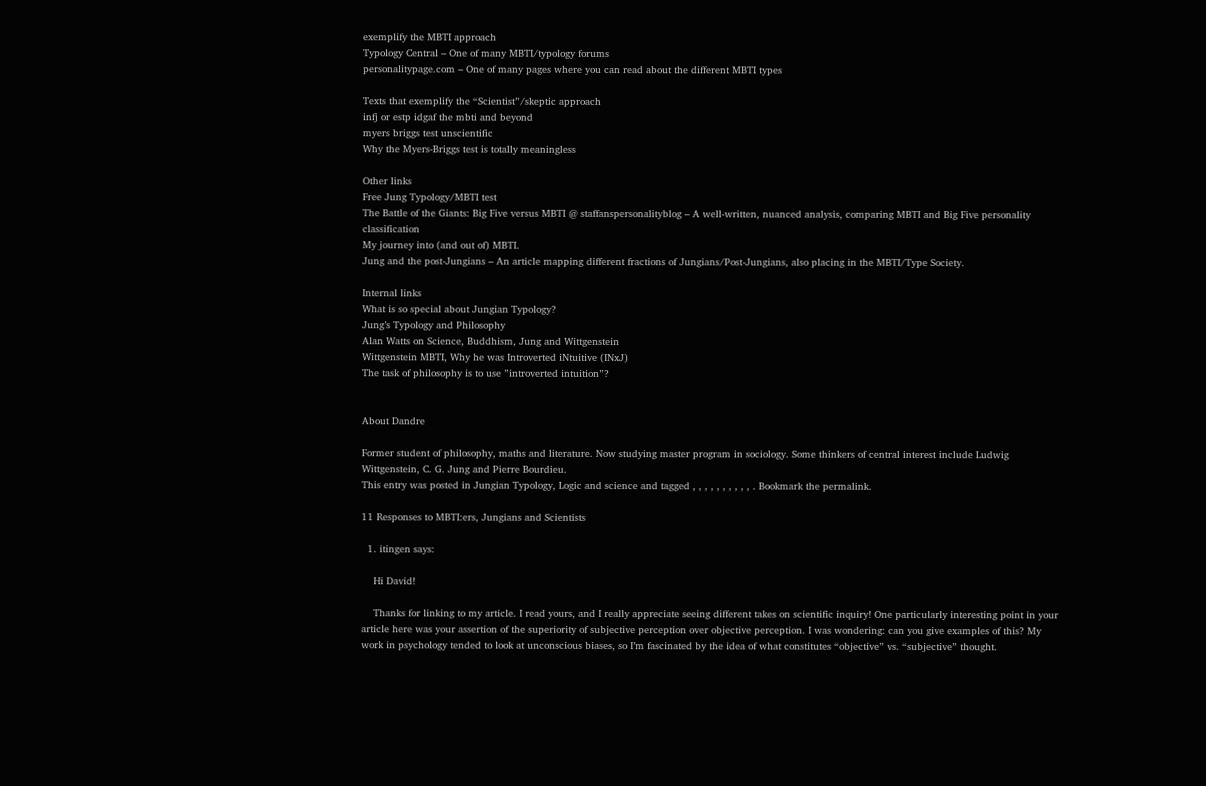exemplify the MBTI approach
Typology Central – One of many MBTI/typology forums
personalitypage.com – One of many pages where you can read about the different MBTI types

Texts that exemplify the “Scientist”/skeptic approach
infj or estp idgaf the mbti and beyond
myers briggs test unscientific
Why the Myers-Briggs test is totally meaningless

Other links
Free Jung Typology/MBTI test
The Battle of the Giants: Big Five versus MBTI @ staffanspersonalityblog – A well-written, nuanced analysis, comparing MBTI and Big Five personality classification
My journey into (and out of) MBTI.
Jung and the post-Jungians – An article mapping different fractions of Jungians/Post-Jungians, also placing in the MBTI/Type Society.

Internal links
What is so special about Jungian Typology?
Jung’s Typology and Philosophy
Alan Watts on Science, Buddhism, Jung and Wittgenstein
Wittgenstein MBTI, Why he was Introverted iNtuitive (INxJ)
The task of philosophy is to use ”introverted intuition”?


About Dandre

Former student of philosophy, maths and literature. Now studying master program in sociology. Some thinkers of central interest include Ludwig Wittgenstein, C. G. Jung and Pierre Bourdieu.
This entry was posted in Jungian Typology, Logic and science and tagged , , , , , , , , , , . Bookmark the permalink.

11 Responses to MBTI:ers, Jungians and Scientists

  1. itingen says:

    Hi David!

    Thanks for linking to my article. I read yours, and I really appreciate seeing different takes on scientific inquiry! One particularly interesting point in your article here was your assertion of the superiority of subjective perception over objective perception. I was wondering: can you give examples of this? My work in psychology tended to look at unconscious biases, so I’m fascinated by the idea of what constitutes “objective” vs. “subjective” thought.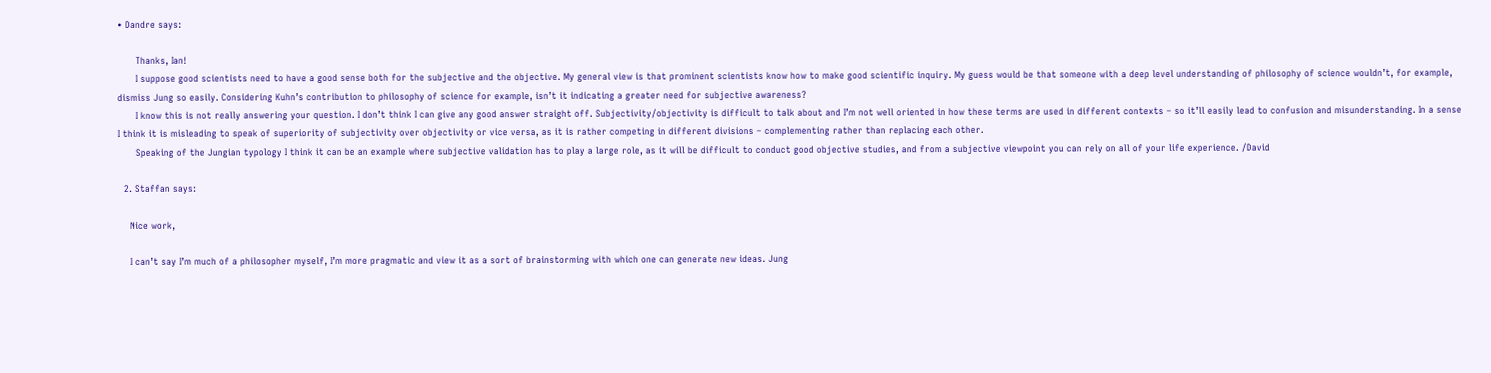• Dandre says:

      Thanks, Ian!
      I suppose good scientists need to have a good sense both for the subjective and the objective. My general view is that prominent scientists know how to make good scientific inquiry. My guess would be that someone with a deep level understanding of philosophy of science wouldn’t, for example, dismiss Jung so easily. Considering Kuhn’s contribution to philosophy of science for example, isn’t it indicating a greater need for subjective awareness?
      I know this is not really answering your question. I don’t think I can give any good answer straight off. Subjectivity/objectivity is difficult to talk about and I’m not well oriented in how these terms are used in different contexts – so it’ll easily lead to confusion and misunderstanding. In a sense I think it is misleading to speak of superiority of subjectivity over objectivity or vice versa, as it is rather competing in different divisions – complementing rather than replacing each other.
      Speaking of the Jungian typology I think it can be an example where subjective validation has to play a large role, as it will be difficult to conduct good objective studies, and from a subjective viewpoint you can rely on all of your life experience. /David

  2. Staffan says:

    Nice work,

    I can’t say I’m much of a philosopher myself, I’m more pragmatic and view it as a sort of brainstorming with which one can generate new ideas. Jung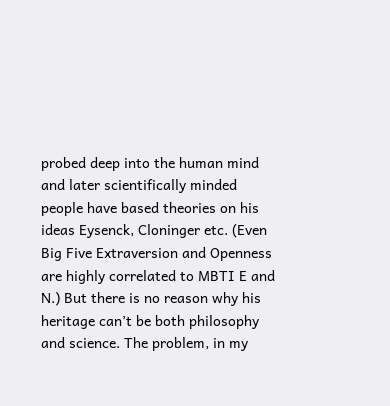probed deep into the human mind and later scientifically minded people have based theories on his ideas Eysenck, Cloninger etc. (Even Big Five Extraversion and Openness are highly correlated to MBTI E and N.) But there is no reason why his heritage can’t be both philosophy and science. The problem, in my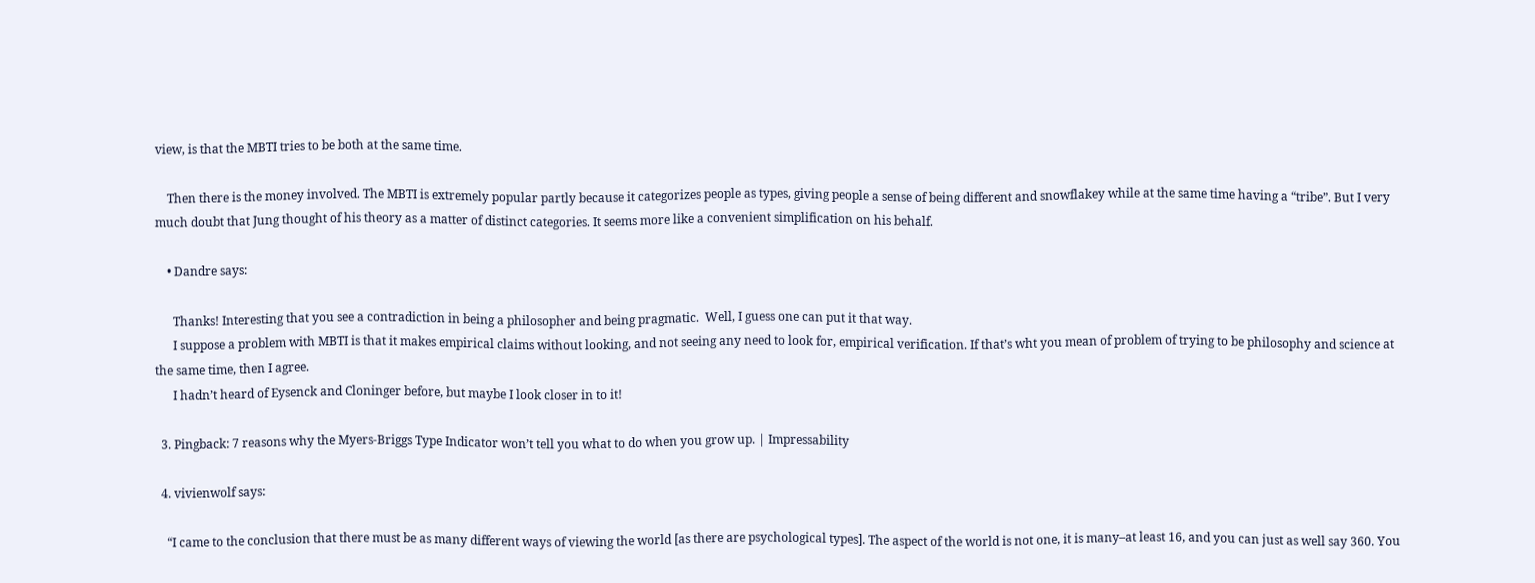view, is that the MBTI tries to be both at the same time.

    Then there is the money involved. The MBTI is extremely popular partly because it categorizes people as types, giving people a sense of being different and snowflakey while at the same time having a “tribe”. But I very much doubt that Jung thought of his theory as a matter of distinct categories. It seems more like a convenient simplification on his behalf.

    • Dandre says:

      Thanks! Interesting that you see a contradiction in being a philosopher and being pragmatic.  Well, I guess one can put it that way.
      I suppose a problem with MBTI is that it makes empirical claims without looking, and not seeing any need to look for, empirical verification. If that’s wht you mean of problem of trying to be philosophy and science at the same time, then I agree.
      I hadn’t heard of Eysenck and Cloninger before, but maybe I look closer in to it!

  3. Pingback: 7 reasons why the Myers-Briggs Type Indicator won’t tell you what to do when you grow up. | Impressability

  4. vivienwolf says:

    “I came to the conclusion that there must be as many different ways of viewing the world [as there are psychological types]. The aspect of the world is not one, it is many–at least 16, and you can just as well say 360. You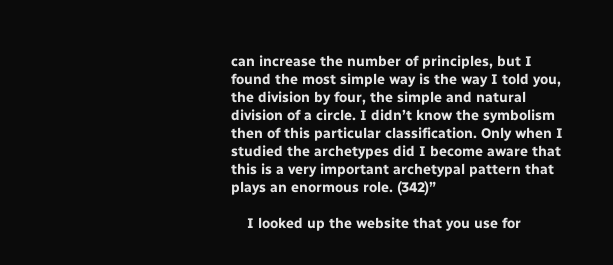can increase the number of principles, but I found the most simple way is the way I told you, the division by four, the simple and natural division of a circle. I didn’t know the symbolism then of this particular classification. Only when I studied the archetypes did I become aware that this is a very important archetypal pattern that plays an enormous role. (342)”

    I looked up the website that you use for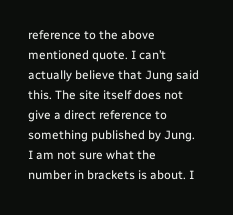reference to the above mentioned quote. I can’t actually believe that Jung said this. The site itself does not give a direct reference to something published by Jung. I am not sure what the number in brackets is about. I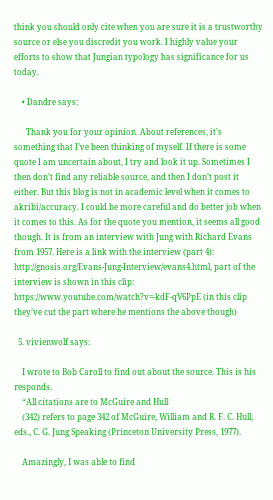think you should only cite when you are sure it is a trustworthy source or else you discredit you work. I highly value your efforts to show that Jungian typology has significance for us today.

    • Dandre says:

      Thank you for your opinion. About references, it’s something that I’ve been thinking of myself. If there is some quote I am uncertain about, I try and look it up. Sometimes I then don’t find any reliable source, and then I don’t post it either. But this blog is not in academic level when it comes to akribi/accuracy. I could be more careful and do better job when it comes to this. As for the quote you mention, it seems all good though. It is from an interview with Jung with Richard Evans from 1957. Here is a link with the interview (part 4): http://gnosis.org/Evans-Jung-Interview/evans4.html, part of the interview is shown in this clip: https://www.youtube.com/watch?v=-kdF-qV6PpE (in this clip they’ve cut the part where he mentions the above though)

  5. vivienwolf says:

    I wrote to Bob Caroll to find out about the source. This is his responds.
    “All citations are to McGuire and Hull
    (342) refers to page 342 of McGuire, William and R. F. C. Hull, eds., C. G. Jung Speaking (Princeton University Press, 1977).

    Amazingly, I was able to find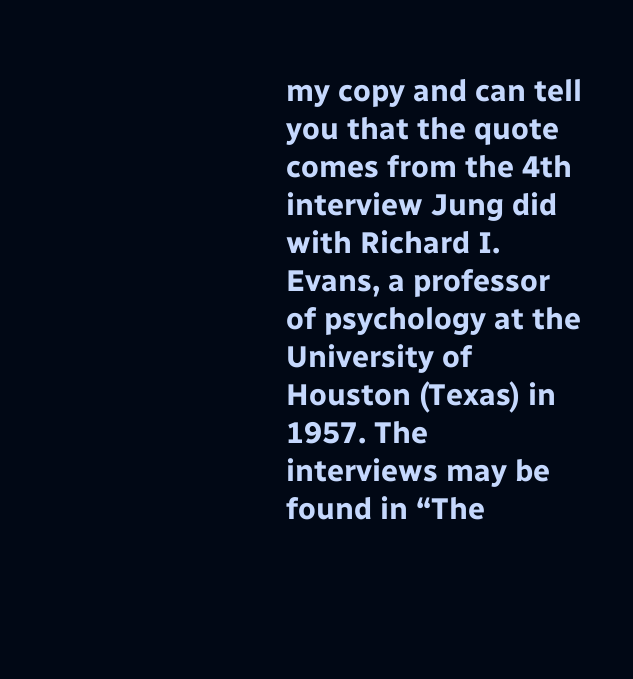my copy and can tell you that the quote comes from the 4th interview Jung did with Richard I. Evans, a professor of psychology at the University of Houston (Texas) in 1957. The interviews may be found in “The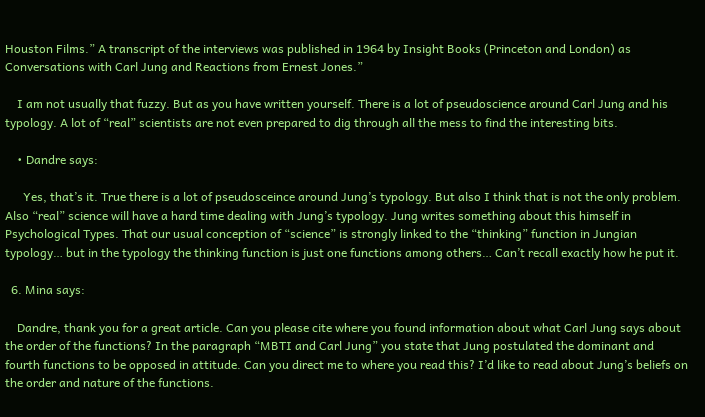Houston Films.” A transcript of the interviews was published in 1964 by Insight Books (Princeton and London) as Conversations with Carl Jung and Reactions from Ernest Jones.”

    I am not usually that fuzzy. But as you have written yourself. There is a lot of pseudoscience around Carl Jung and his typology. A lot of “real” scientists are not even prepared to dig through all the mess to find the interesting bits.

    • Dandre says:

      Yes, that’s it. True there is a lot of pseudosceince around Jung’s typology. But also I think that is not the only problem. Also “real” science will have a hard time dealing with Jung’s typology. Jung writes something about this himself in Psychological Types. That our usual conception of “science” is strongly linked to the “thinking” function in Jungian typology… but in the typology the thinking function is just one functions among others… Can’t recall exactly how he put it.

  6. Mina says:

    Dandre, thank you for a great article. Can you please cite where you found information about what Carl Jung says about the order of the functions? In the paragraph “MBTI and Carl Jung” you state that Jung postulated the dominant and fourth functions to be opposed in attitude. Can you direct me to where you read this? I’d like to read about Jung’s beliefs on the order and nature of the functions.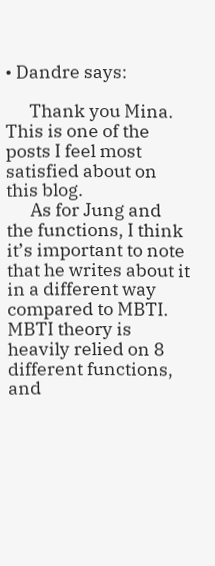• Dandre says:

      Thank you Mina. This is one of the posts I feel most satisfied about on this blog.
      As for Jung and the functions, I think it’s important to note that he writes about it in a different way compared to MBTI. MBTI theory is heavily relied on 8 different functions, and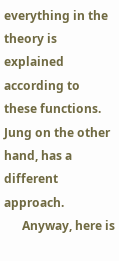everything in the theory is explained according to these functions. Jung on the other hand, has a different approach.
      Anyway, here is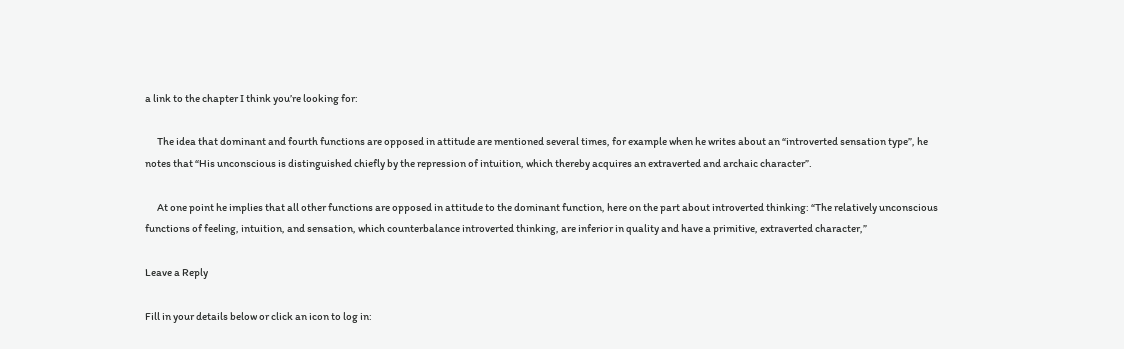a link to the chapter I think you’re looking for:

      The idea that dominant and fourth functions are opposed in attitude are mentioned several times, for example when he writes about an “introverted sensation type”, he notes that “His unconscious is distinguished chiefly by the repression of intuition, which thereby acquires an extraverted and archaic character”.

      At one point he implies that all other functions are opposed in attitude to the dominant function, here on the part about introverted thinking: “The relatively unconscious functions of feeling, intuition, and sensation, which counterbalance introverted thinking, are inferior in quality and have a primitive, extraverted character,”

Leave a Reply

Fill in your details below or click an icon to log in: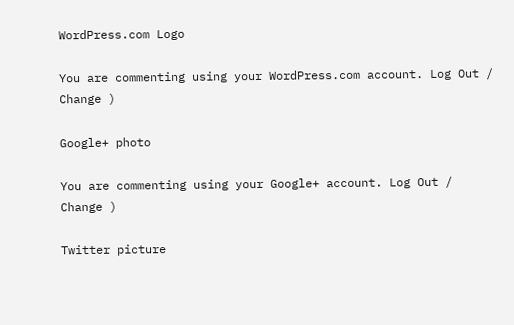WordPress.com Logo

You are commenting using your WordPress.com account. Log Out /  Change )

Google+ photo

You are commenting using your Google+ account. Log Out /  Change )

Twitter picture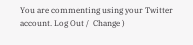You are commenting using your Twitter account. Log Out /  Change )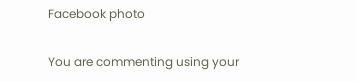Facebook photo

You are commenting using your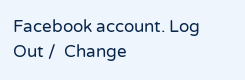Facebook account. Log Out /  Change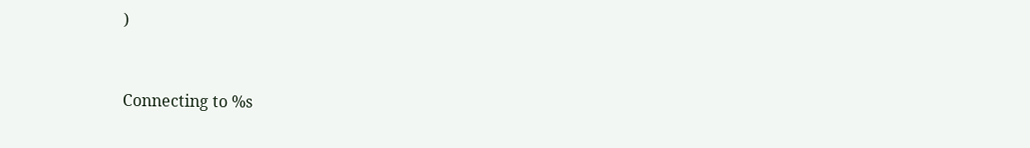)


Connecting to %s